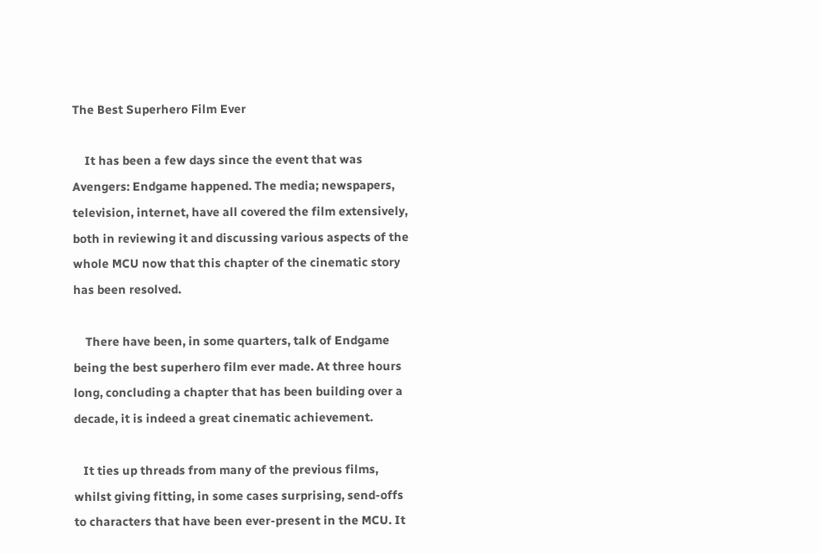The Best Superhero Film Ever

    It has been a few days since the event that was Avengers: Endgame happened. The media; newspapers, television, internet, have all covered the film extensively, both in reviewing it and discussing various aspects of the whole MCU now that this chapter of the cinematic story has been resolved.

    There have been, in some quarters, talk of Endgame being the best superhero film ever made. At three hours long, concluding a chapter that has been building over a decade, it is indeed a great cinematic achievement.

   It ties up threads from many of the previous films, whilst giving fitting, in some cases surprising, send-offs to characters that have been ever-present in the MCU. It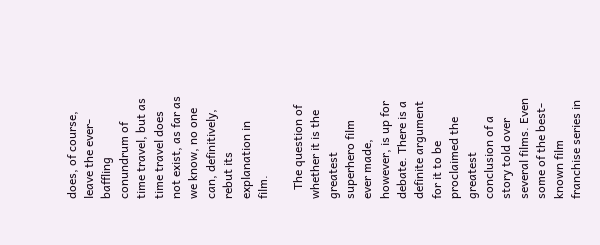does, of course, leave the ever-baffling conundrum of time travel, but as time travel does not exist, as far as we know, no one can, definitively, rebut its explanation in film.

   The question of whether it is the greatest superhero film ever made, however, is up for debate. There is a definite argument for it to be proclaimed the greatest conclusion of a story told over several films. Even some of the best-known film franchise series in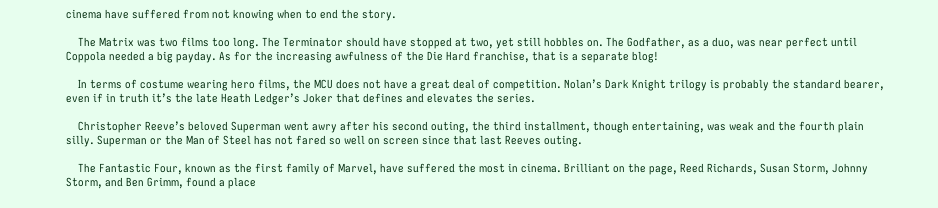cinema have suffered from not knowing when to end the story.

    The Matrix was two films too long. The Terminator should have stopped at two, yet still hobbles on. The Godfather, as a duo, was near perfect until Coppola needed a big payday. As for the increasing awfulness of the Die Hard franchise, that is a separate blog!

    In terms of costume wearing hero films, the MCU does not have a great deal of competition. Nolan’s Dark Knight trilogy is probably the standard bearer, even if in truth it’s the late Heath Ledger’s Joker that defines and elevates the series.

    Christopher Reeve’s beloved Superman went awry after his second outing, the third installment, though entertaining, was weak and the fourth plain silly. Superman or the Man of Steel has not fared so well on screen since that last Reeves outing.

    The Fantastic Four, known as the first family of Marvel, have suffered the most in cinema. Brilliant on the page, Reed Richards, Susan Storm, Johnny Storm, and Ben Grimm, found a place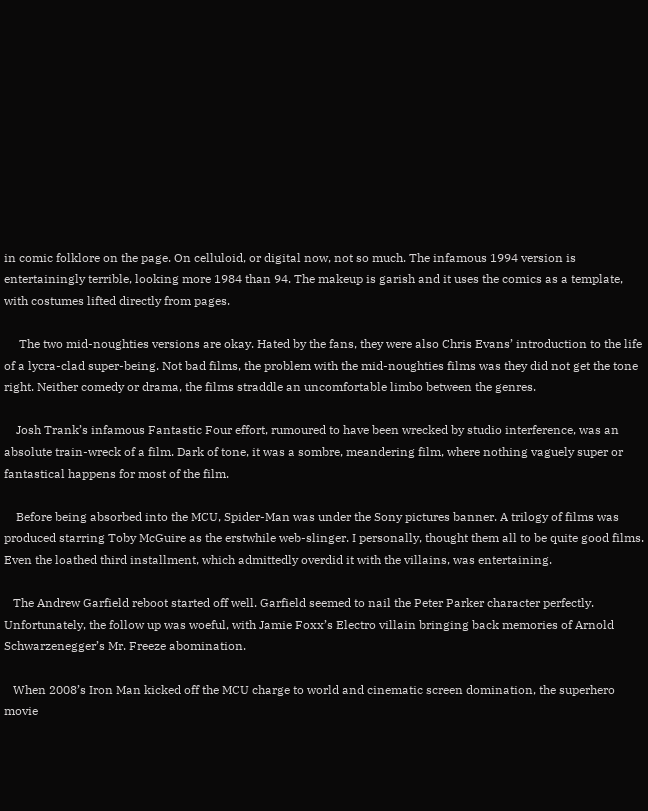in comic folklore on the page. On celluloid, or digital now, not so much. The infamous 1994 version is entertainingly terrible, looking more 1984 than 94. The makeup is garish and it uses the comics as a template, with costumes lifted directly from pages.

     The two mid-noughties versions are okay. Hated by the fans, they were also Chris Evans’ introduction to the life of a lycra-clad super-being. Not bad films, the problem with the mid-noughties films was they did not get the tone right. Neither comedy or drama, the films straddle an uncomfortable limbo between the genres.

    Josh Trank’s infamous Fantastic Four effort, rumoured to have been wrecked by studio interference, was an absolute train-wreck of a film. Dark of tone, it was a sombre, meandering film, where nothing vaguely super or fantastical happens for most of the film.

    Before being absorbed into the MCU, Spider-Man was under the Sony pictures banner. A trilogy of films was produced starring Toby McGuire as the erstwhile web-slinger. I personally, thought them all to be quite good films. Even the loathed third installment, which admittedly overdid it with the villains, was entertaining.

   The Andrew Garfield reboot started off well. Garfield seemed to nail the Peter Parker character perfectly. Unfortunately, the follow up was woeful, with Jamie Foxx’s Electro villain bringing back memories of Arnold Schwarzenegger’s Mr. Freeze abomination.

   When 2008’s Iron Man kicked off the MCU charge to world and cinematic screen domination, the superhero movie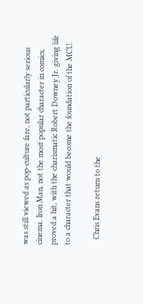was still viewed as pop-culture fare, not particularly serious cinema. Iron Man, not the most popular character in comics, proved a hit, with the charismatic Robert Downey Jr. giving life to a character that would become the foundation of the MCU.

   Chris Evans return to the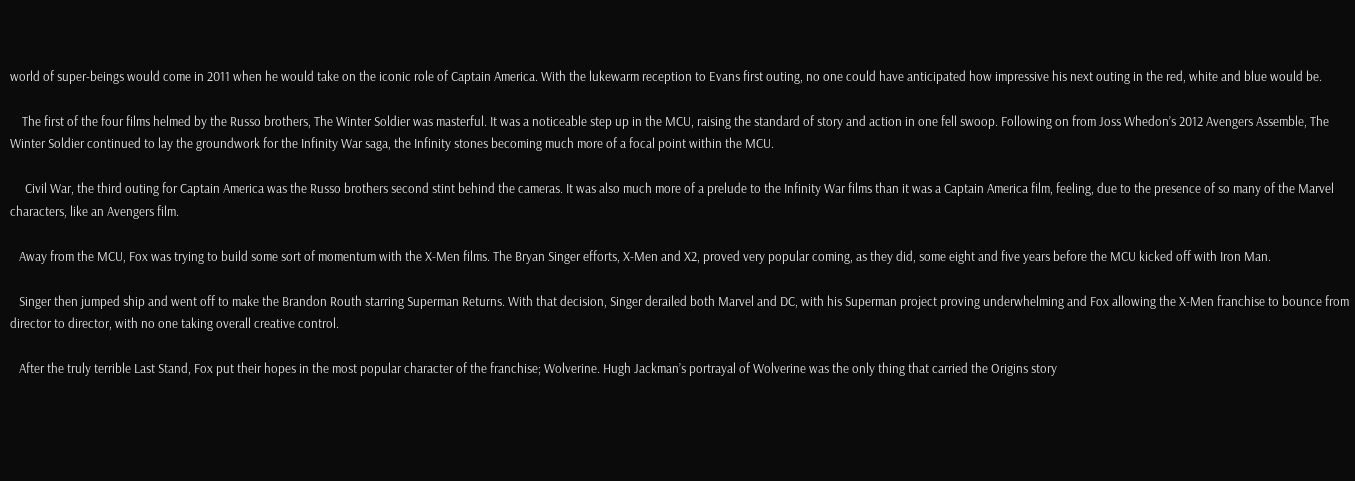world of super-beings would come in 2011 when he would take on the iconic role of Captain America. With the lukewarm reception to Evans first outing, no one could have anticipated how impressive his next outing in the red, white and blue would be.

    The first of the four films helmed by the Russo brothers, The Winter Soldier was masterful. It was a noticeable step up in the MCU, raising the standard of story and action in one fell swoop. Following on from Joss Whedon’s 2012 Avengers Assemble, The Winter Soldier continued to lay the groundwork for the Infinity War saga, the Infinity stones becoming much more of a focal point within the MCU.

     Civil War, the third outing for Captain America was the Russo brothers second stint behind the cameras. It was also much more of a prelude to the Infinity War films than it was a Captain America film, feeling, due to the presence of so many of the Marvel characters, like an Avengers film.

   Away from the MCU, Fox was trying to build some sort of momentum with the X-Men films. The Bryan Singer efforts, X-Men and X2, proved very popular coming, as they did, some eight and five years before the MCU kicked off with Iron Man.

   Singer then jumped ship and went off to make the Brandon Routh starring Superman Returns. With that decision, Singer derailed both Marvel and DC, with his Superman project proving underwhelming and Fox allowing the X-Men franchise to bounce from director to director, with no one taking overall creative control.

   After the truly terrible Last Stand, Fox put their hopes in the most popular character of the franchise; Wolverine. Hugh Jackman’s portrayal of Wolverine was the only thing that carried the Origins story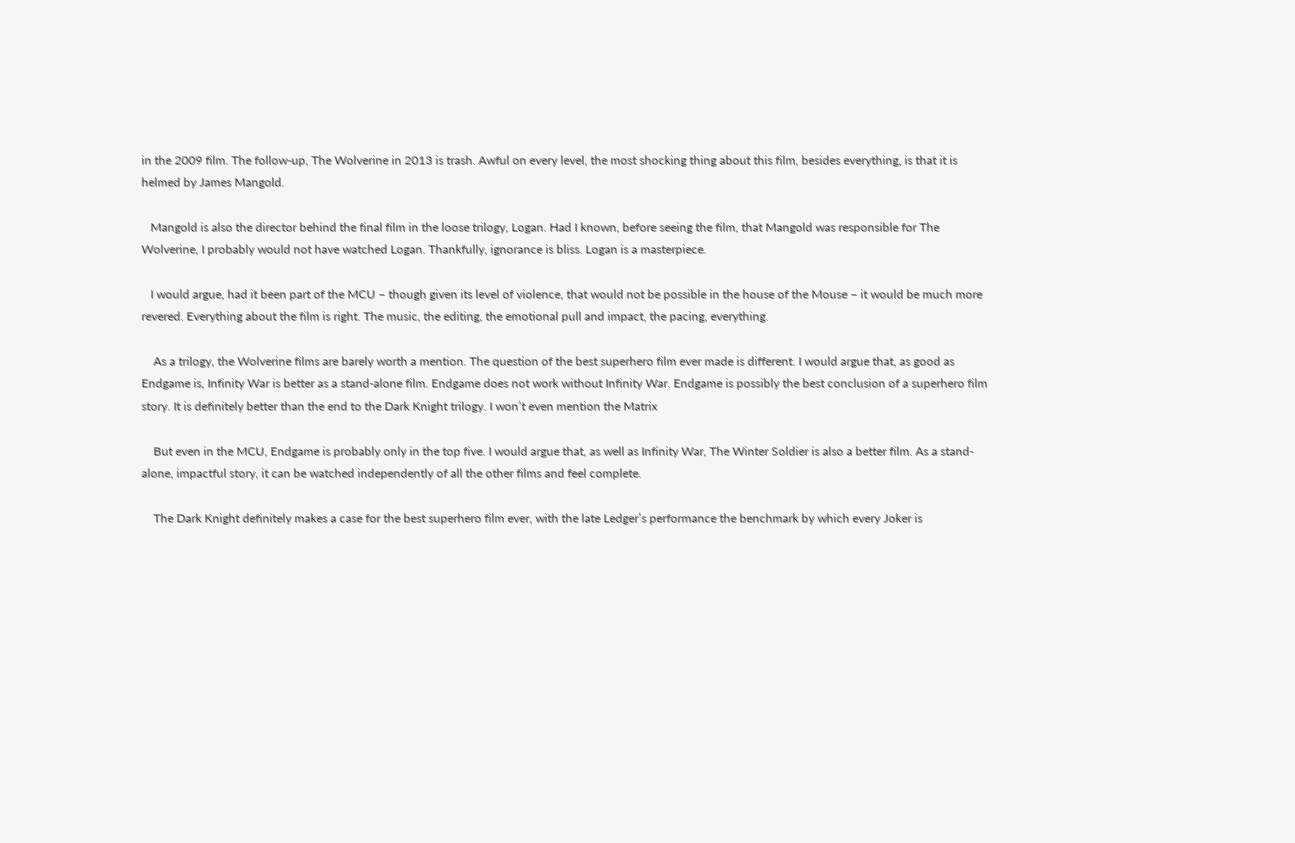in the 2009 film. The follow-up, The Wolverine in 2013 is trash. Awful on every level, the most shocking thing about this film, besides everything, is that it is helmed by James Mangold.

   Mangold is also the director behind the final film in the loose trilogy, Logan. Had I known, before seeing the film, that Mangold was responsible for The Wolverine, I probably would not have watched Logan. Thankfully, ignorance is bliss. Logan is a masterpiece.

   I would argue, had it been part of the MCU – though given its level of violence, that would not be possible in the house of the Mouse – it would be much more revered. Everything about the film is right. The music, the editing, the emotional pull and impact, the pacing, everything.

    As a trilogy, the Wolverine films are barely worth a mention. The question of the best superhero film ever made is different. I would argue that, as good as Endgame is, Infinity War is better as a stand-alone film. Endgame does not work without Infinity War. Endgame is possibly the best conclusion of a superhero film story. It is definitely better than the end to the Dark Knight trilogy. I won’t even mention the Matrix

    But even in the MCU, Endgame is probably only in the top five. I would argue that, as well as Infinity War, The Winter Soldier is also a better film. As a stand-alone, impactful story, it can be watched independently of all the other films and feel complete.

    The Dark Knight definitely makes a case for the best superhero film ever, with the late Ledger’s performance the benchmark by which every Joker is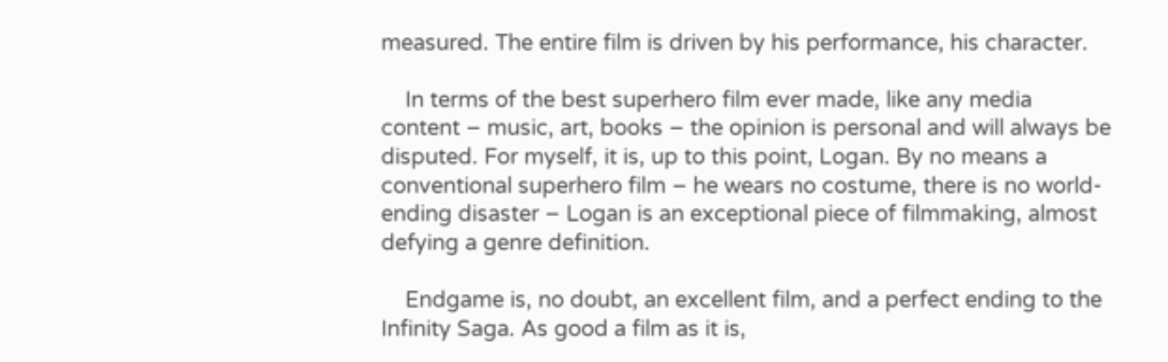measured. The entire film is driven by his performance, his character.

    In terms of the best superhero film ever made, like any media content – music, art, books – the opinion is personal and will always be disputed. For myself, it is, up to this point, Logan. By no means a conventional superhero film – he wears no costume, there is no world-ending disaster – Logan is an exceptional piece of filmmaking, almost defying a genre definition.

    Endgame is, no doubt, an excellent film, and a perfect ending to the Infinity Saga. As good a film as it is,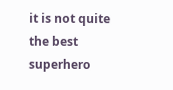it is not quite the best superhero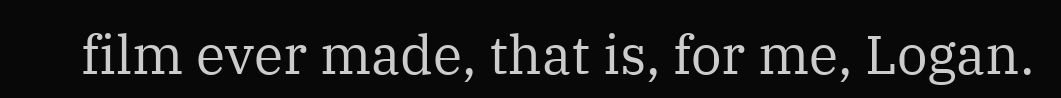film ever made, that is, for me, Logan.